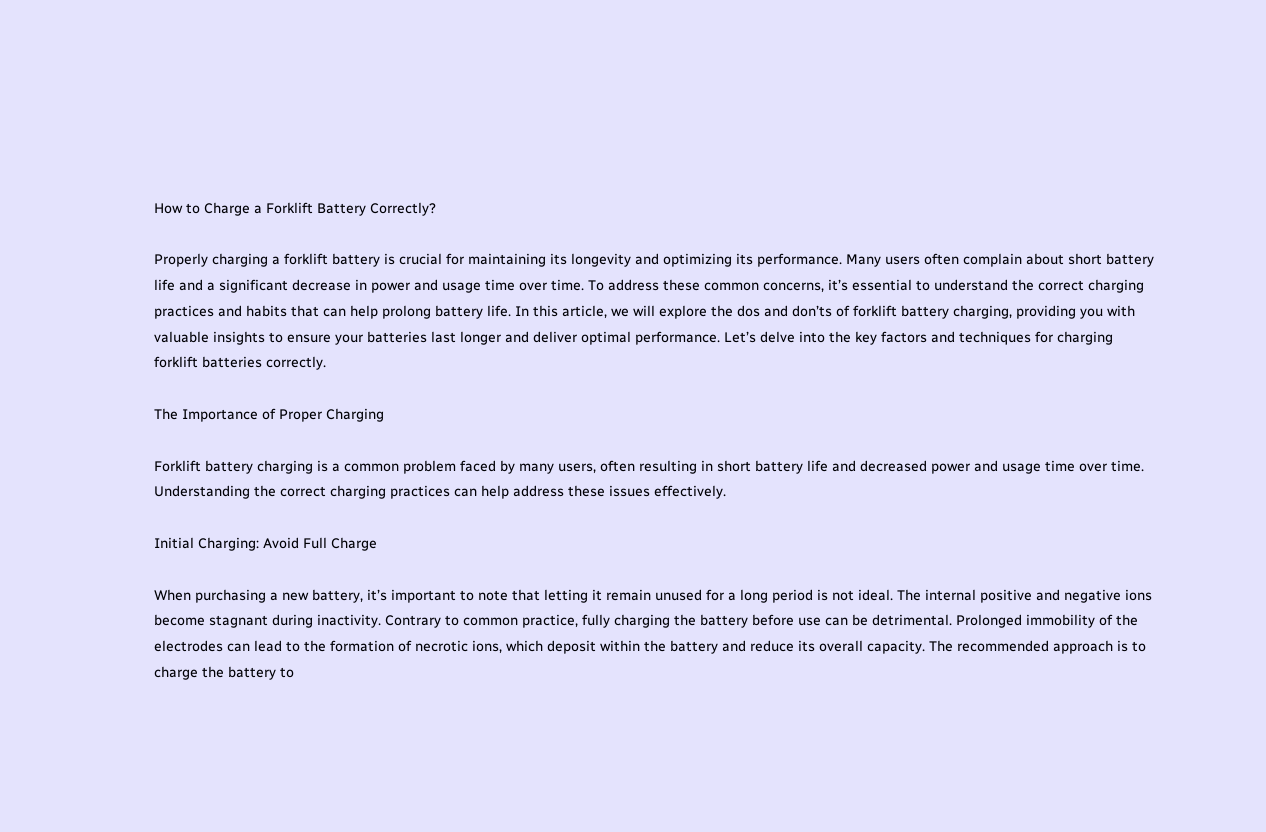How to Charge a Forklift Battery Correctly?

Properly charging a forklift battery is crucial for maintaining its longevity and optimizing its performance. Many users often complain about short battery life and a significant decrease in power and usage time over time. To address these common concerns, it’s essential to understand the correct charging practices and habits that can help prolong battery life. In this article, we will explore the dos and don’ts of forklift battery charging, providing you with valuable insights to ensure your batteries last longer and deliver optimal performance. Let’s delve into the key factors and techniques for charging forklift batteries correctly.

The Importance of Proper Charging

Forklift battery charging is a common problem faced by many users, often resulting in short battery life and decreased power and usage time over time. Understanding the correct charging practices can help address these issues effectively.

Initial Charging: Avoid Full Charge

When purchasing a new battery, it’s important to note that letting it remain unused for a long period is not ideal. The internal positive and negative ions become stagnant during inactivity. Contrary to common practice, fully charging the battery before use can be detrimental. Prolonged immobility of the electrodes can lead to the formation of necrotic ions, which deposit within the battery and reduce its overall capacity. The recommended approach is to charge the battery to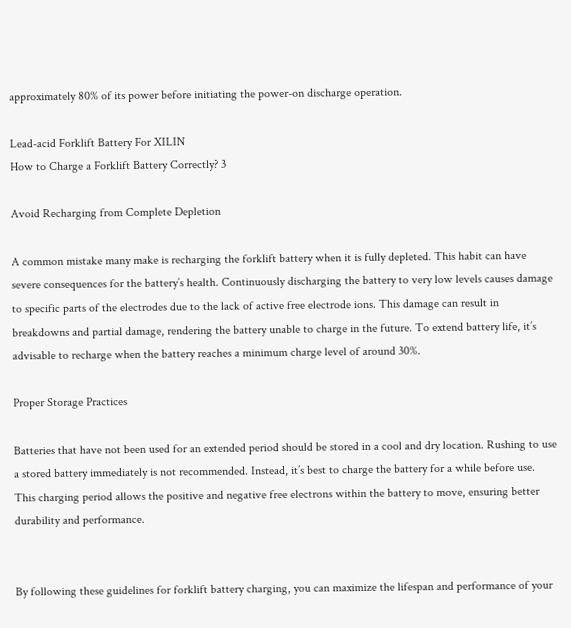approximately 80% of its power before initiating the power-on discharge operation.

Lead-acid Forklift Battery For XILIN
How to Charge a Forklift Battery Correctly? 3

Avoid Recharging from Complete Depletion

A common mistake many make is recharging the forklift battery when it is fully depleted. This habit can have severe consequences for the battery’s health. Continuously discharging the battery to very low levels causes damage to specific parts of the electrodes due to the lack of active free electrode ions. This damage can result in breakdowns and partial damage, rendering the battery unable to charge in the future. To extend battery life, it’s advisable to recharge when the battery reaches a minimum charge level of around 30%.

Proper Storage Practices

Batteries that have not been used for an extended period should be stored in a cool and dry location. Rushing to use a stored battery immediately is not recommended. Instead, it’s best to charge the battery for a while before use. This charging period allows the positive and negative free electrons within the battery to move, ensuring better durability and performance.


By following these guidelines for forklift battery charging, you can maximize the lifespan and performance of your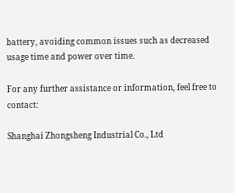battery, avoiding common issues such as decreased usage time and power over time.

For any further assistance or information, feel free to contact:

Shanghai Zhongsheng Industrial Co., Ltd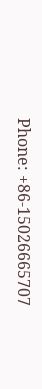Phone: +86-15026665707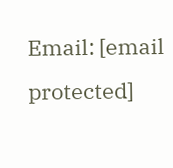Email: [email protected]